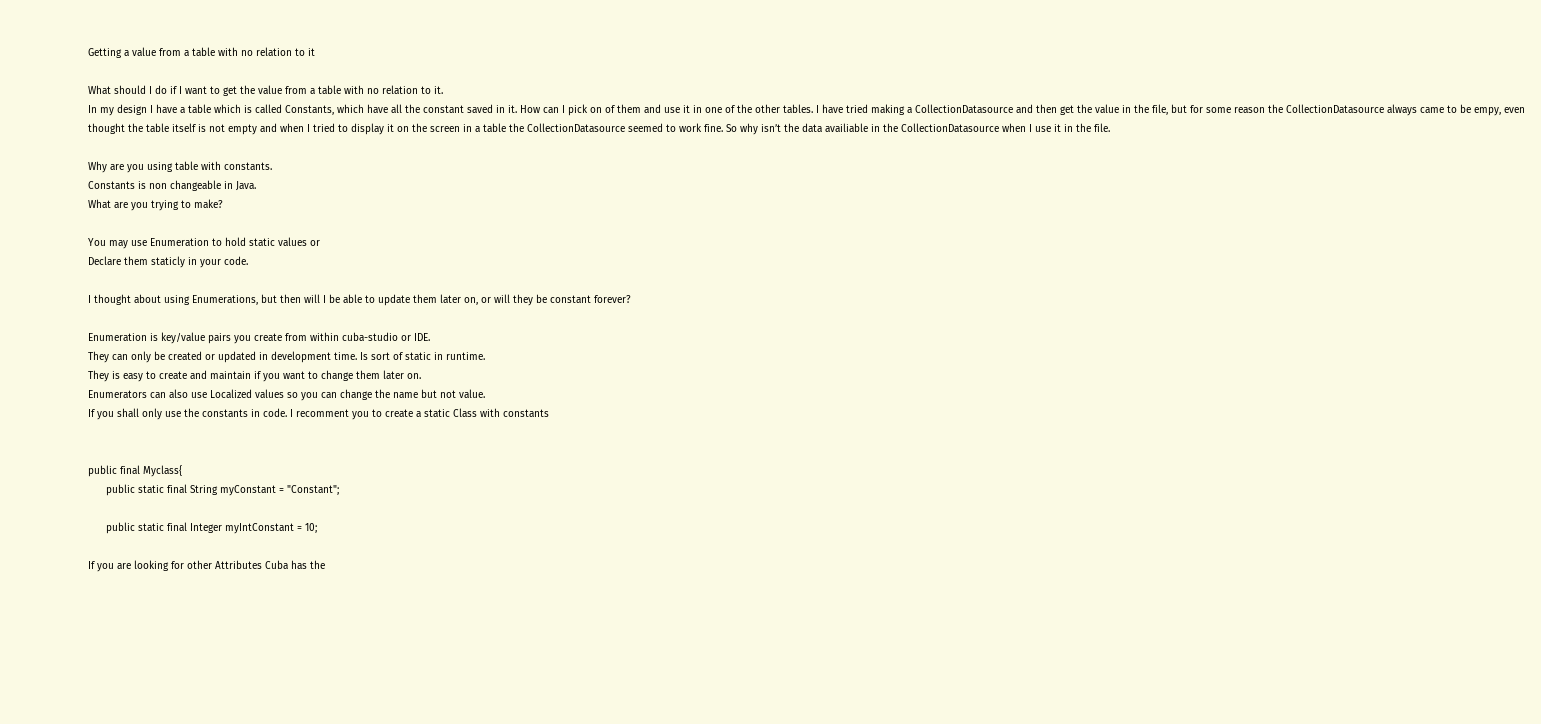Getting a value from a table with no relation to it

What should I do if I want to get the value from a table with no relation to it.
In my design I have a table which is called Constants, which have all the constant saved in it. How can I pick on of them and use it in one of the other tables. I have tried making a CollectionDatasource and then get the value in the file, but for some reason the CollectionDatasource always came to be empy, even thought the table itself is not empty and when I tried to display it on the screen in a table the CollectionDatasource seemed to work fine. So why isn’t the data availiable in the CollectionDatasource when I use it in the file.

Why are you using table with constants.
Constants is non changeable in Java.
What are you trying to make?

You may use Enumeration to hold static values or
Declare them staticly in your code.

I thought about using Enumerations, but then will I be able to update them later on, or will they be constant forever?

Enumeration is key/value pairs you create from within cuba-studio or IDE.
They can only be created or updated in development time. Is sort of static in runtime.
They is easy to create and maintain if you want to change them later on.
Enumerators can also use Localized values so you can change the name but not value.
If you shall only use the constants in code. I recomment you to create a static Class with constants


public final Myclass{
      public static final String myConstant = "Constant";

      public static final Integer myIntConstant = 10;

If you are looking for other Attributes Cuba has the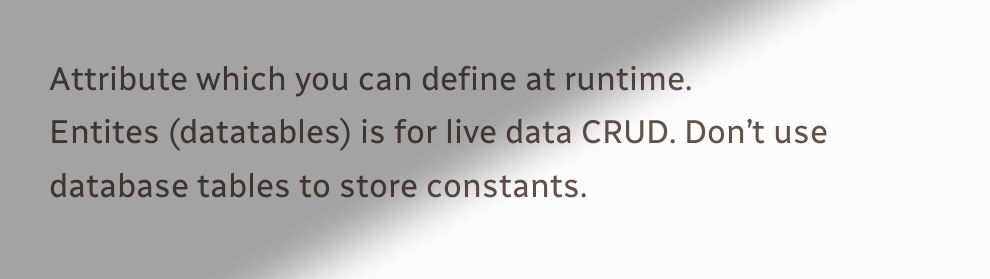Attribute which you can define at runtime.
Entites (datatables) is for live data CRUD. Don’t use database tables to store constants.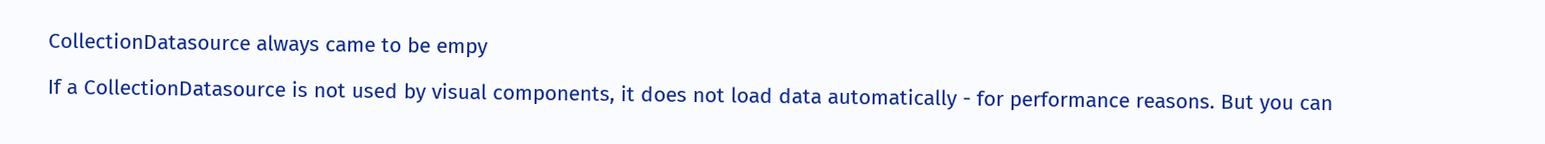CollectionDatasource always came to be empy

If a CollectionDatasource is not used by visual components, it does not load data automatically - for performance reasons. But you can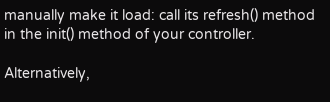manually make it load: call its refresh() method in the init() method of your controller.

Alternatively,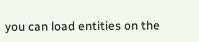you can load entities on the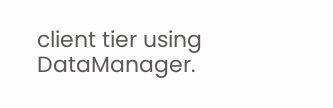client tier using DataManager.